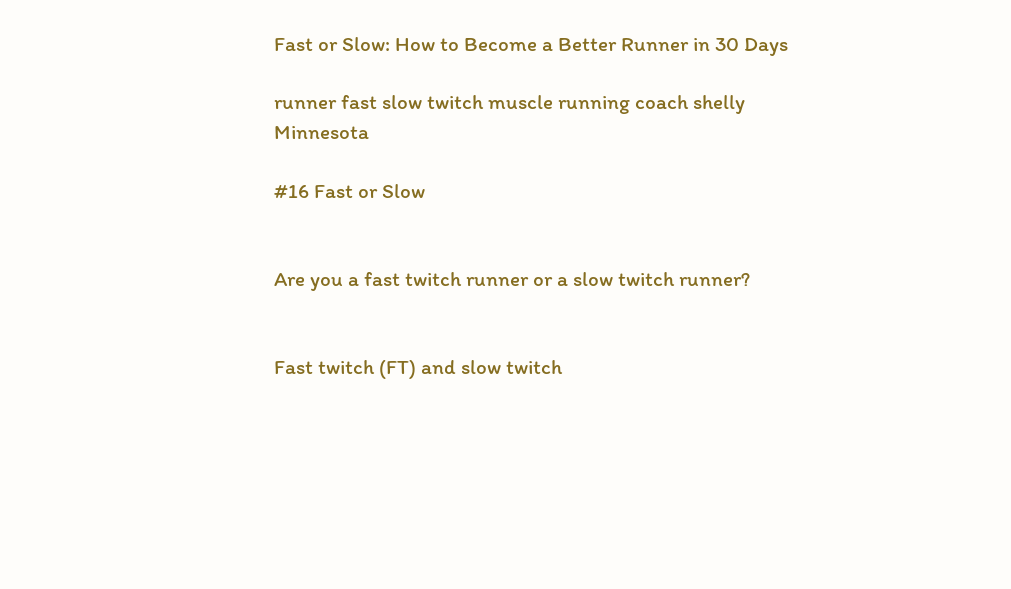Fast or Slow: How to Become a Better Runner in 30 Days

runner fast slow twitch muscle running coach shelly Minnesota

#16 Fast or Slow


Are you a fast twitch runner or a slow twitch runner?


Fast twitch (FT) and slow twitch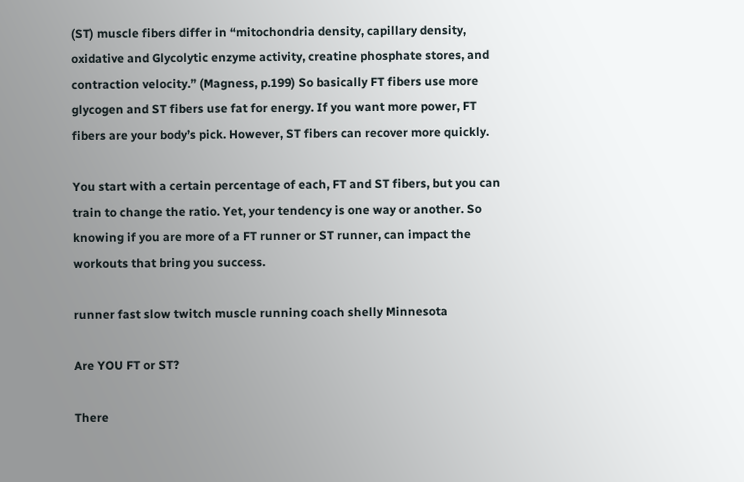(ST) muscle fibers differ in “mitochondria density, capillary density, oxidative and Glycolytic enzyme activity, creatine phosphate stores, and contraction velocity.” (Magness, p.199) So basically FT fibers use more glycogen and ST fibers use fat for energy. If you want more power, FT fibers are your body’s pick. However, ST fibers can recover more quickly.

You start with a certain percentage of each, FT and ST fibers, but you can train to change the ratio. Yet, your tendency is one way or another. So knowing if you are more of a FT runner or ST runner, can impact the workouts that bring you success.

runner fast slow twitch muscle running coach shelly Minnesota

Are YOU FT or ST?

There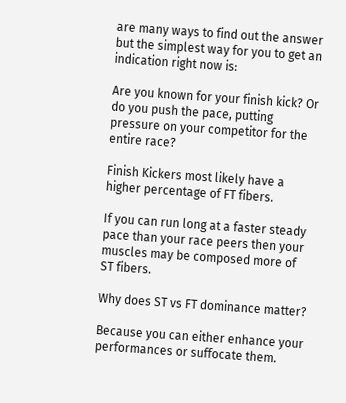are many ways to find out the answer but the simplest way for you to get an indication right now is:

Are you known for your finish kick? Or do you push the pace, putting pressure on your competitor for the entire race?

Finish Kickers most likely have a higher percentage of FT fibers.

If you can run long at a faster steady pace than your race peers then your muscles may be composed more of ST fibers.

Why does ST vs FT dominance matter?

Because you can either enhance your performances or suffocate them.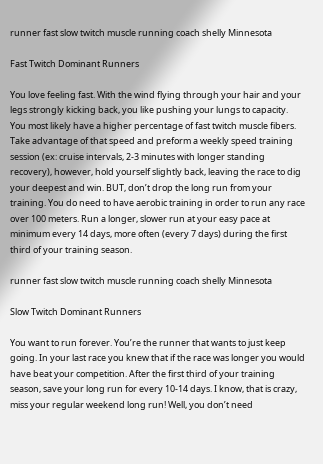runner fast slow twitch muscle running coach shelly Minnesota

Fast Twitch Dominant Runners

You love feeling fast. With the wind flying through your hair and your legs strongly kicking back, you like pushing your lungs to capacity. You most likely have a higher percentage of fast twitch muscle fibers. Take advantage of that speed and preform a weekly speed training session (ex: cruise intervals, 2-3 minutes with longer standing recovery), however, hold yourself slightly back, leaving the race to dig your deepest and win. BUT, don’t drop the long run from your training. You do need to have aerobic training in order to run any race over 100 meters. Run a longer, slower run at your easy pace at minimum every 14 days, more often (every 7 days) during the first third of your training season.

runner fast slow twitch muscle running coach shelly Minnesota

Slow Twitch Dominant Runners

You want to run forever. You’re the runner that wants to just keep going. In your last race you knew that if the race was longer you would have beat your competition. After the first third of your training season, save your long run for every 10-14 days. I know, that is crazy, miss your regular weekend long run! Well, you don’t need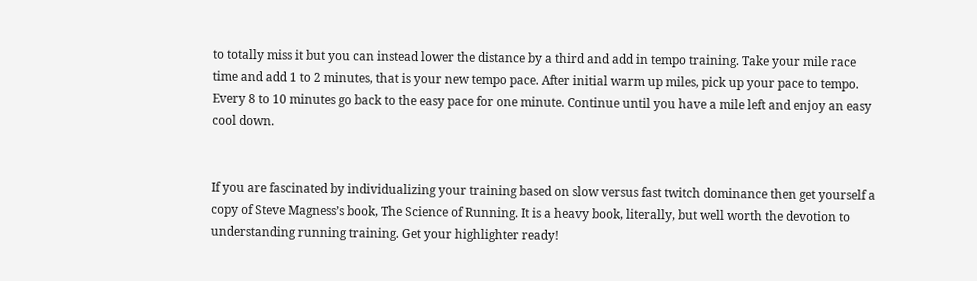to totally miss it but you can instead lower the distance by a third and add in tempo training. Take your mile race time and add 1 to 2 minutes, that is your new tempo pace. After initial warm up miles, pick up your pace to tempo. Every 8 to 10 minutes go back to the easy pace for one minute. Continue until you have a mile left and enjoy an easy cool down.


If you are fascinated by individualizing your training based on slow versus fast twitch dominance then get yourself a copy of Steve Magness’s book, The Science of Running. It is a heavy book, literally, but well worth the devotion to understanding running training. Get your highlighter ready!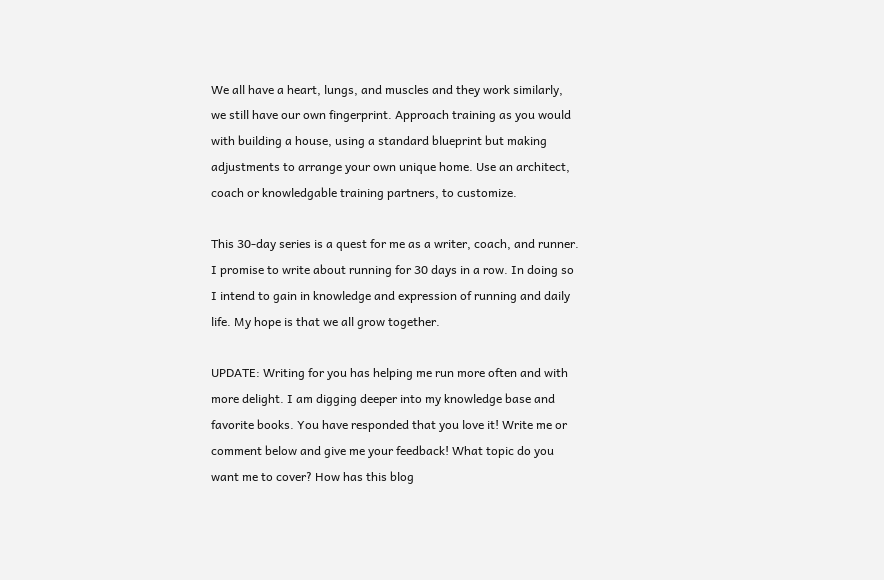We all have a heart, lungs, and muscles and they work similarly, we still have our own fingerprint. Approach training as you would with building a house, using a standard blueprint but making adjustments to arrange your own unique home. Use an architect, coach or knowledgable training partners, to customize.

This 30-day series is a quest for me as a writer, coach, and runner. I promise to write about running for 30 days in a row. In doing so I intend to gain in knowledge and expression of running and daily life. My hope is that we all grow together.

UPDATE: Writing for you has helping me run more often and with more delight. I am digging deeper into my knowledge base and favorite books. You have responded that you love it! Write me or comment below and give me your feedback! What topic do you want me to cover? How has this blog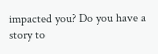impacted you? Do you have a story to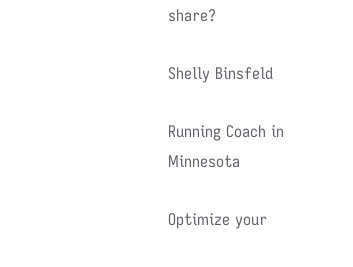share?

Shelly Binsfeld

Running Coach in Minnesota

Optimize your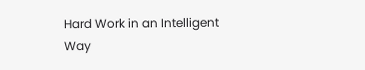Hard Work in an Intelligent Way